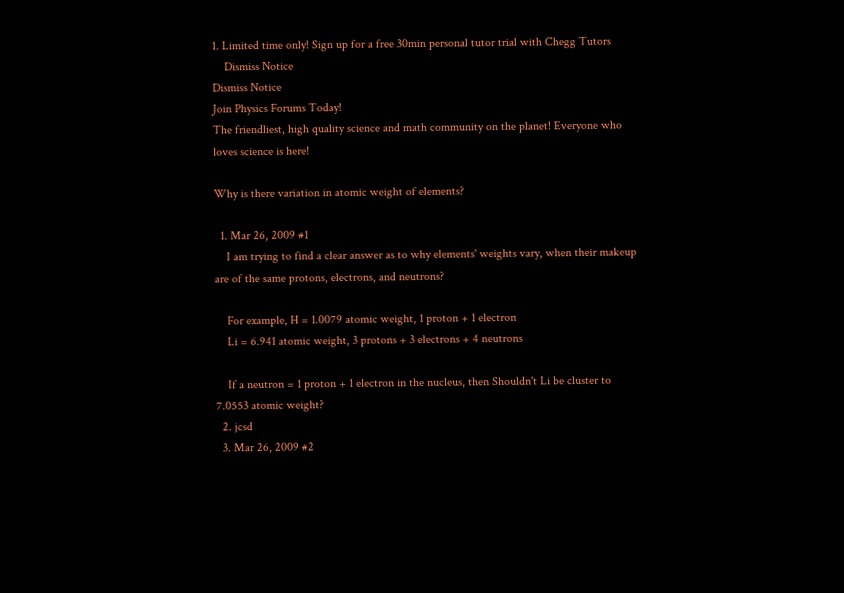1. Limited time only! Sign up for a free 30min personal tutor trial with Chegg Tutors
    Dismiss Notice
Dismiss Notice
Join Physics Forums Today!
The friendliest, high quality science and math community on the planet! Everyone who loves science is here!

Why is there variation in atomic weight of elements?

  1. Mar 26, 2009 #1
    I am trying to find a clear answer as to why elements' weights vary, when their makeup are of the same protons, electrons, and neutrons?

    For example, H = 1.0079 atomic weight, 1 proton + 1 electron
    Li = 6.941 atomic weight, 3 protons + 3 electrons + 4 neutrons

    If a neutron = 1 proton + 1 electron in the nucleus, then Shouldn't Li be cluster to 7.0553 atomic weight?
  2. jcsd
  3. Mar 26, 2009 #2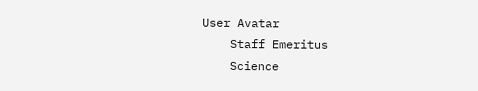User Avatar
    Staff Emeritus
    Science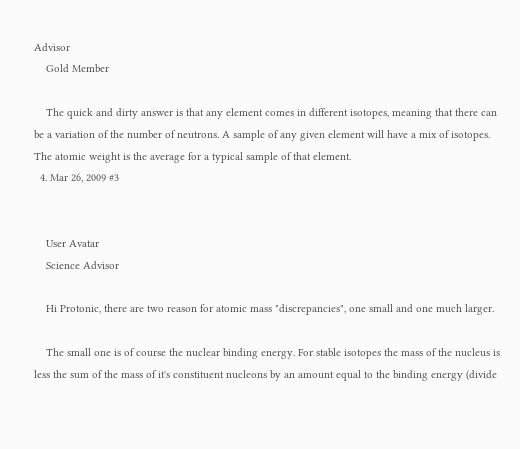Advisor
    Gold Member

    The quick and dirty answer is that any element comes in different isotopes, meaning that there can be a variation of the number of neutrons. A sample of any given element will have a mix of isotopes. The atomic weight is the average for a typical sample of that element.
  4. Mar 26, 2009 #3


    User Avatar
    Science Advisor

    Hi Protonic, there are two reason for atomic mass "discrepancies", one small and one much larger.

    The small one is of course the nuclear binding energy. For stable isotopes the mass of the nucleus is less the sum of the mass of it's constituent nucleons by an amount equal to the binding energy (divide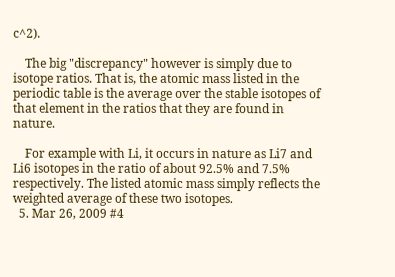c^2).

    The big "discrepancy" however is simply due to isotope ratios. That is, the atomic mass listed in the periodic table is the average over the stable isotopes of that element in the ratios that they are found in nature.

    For example with Li, it occurs in nature as Li7 and Li6 isotopes in the ratio of about 92.5% and 7.5% respectively. The listed atomic mass simply reflects the weighted average of these two isotopes.
  5. Mar 26, 2009 #4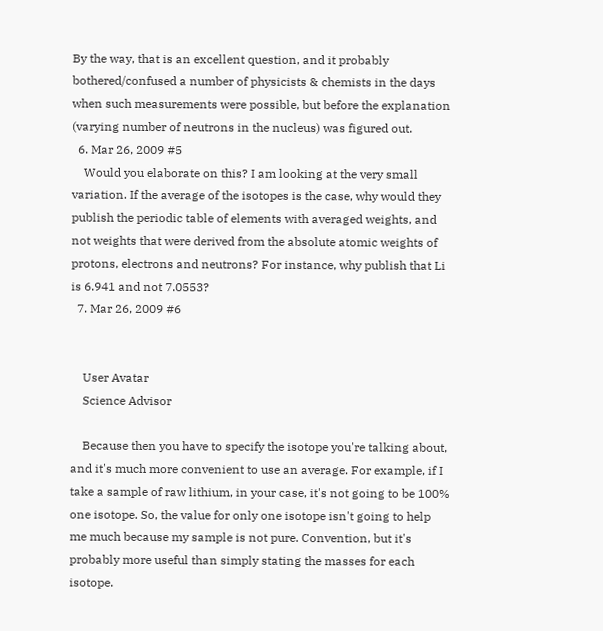By the way, that is an excellent question, and it probably bothered/confused a number of physicists & chemists in the days when such measurements were possible, but before the explanation (varying number of neutrons in the nucleus) was figured out.
  6. Mar 26, 2009 #5
    Would you elaborate on this? I am looking at the very small variation. If the average of the isotopes is the case, why would they publish the periodic table of elements with averaged weights, and not weights that were derived from the absolute atomic weights of protons, electrons and neutrons? For instance, why publish that Li is 6.941 and not 7.0553?
  7. Mar 26, 2009 #6


    User Avatar
    Science Advisor

    Because then you have to specify the isotope you're talking about, and it's much more convenient to use an average. For example, if I take a sample of raw lithium, in your case, it's not going to be 100% one isotope. So, the value for only one isotope isn't going to help me much because my sample is not pure. Convention, but it's probably more useful than simply stating the masses for each isotope.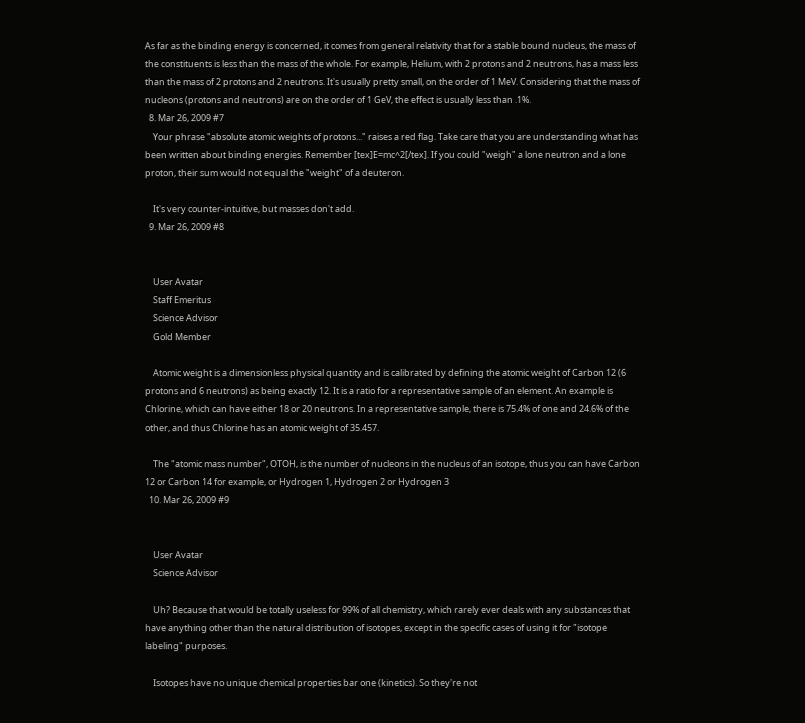As far as the binding energy is concerned, it comes from general relativity that for a stable bound nucleus, the mass of the constituents is less than the mass of the whole. For example, Helium, with 2 protons and 2 neutrons, has a mass less than the mass of 2 protons and 2 neutrons. It's usually pretty small, on the order of 1 MeV. Considering that the mass of nucleons (protons and neutrons) are on the order of 1 GeV, the effect is usually less than .1%.
  8. Mar 26, 2009 #7
    Your phrase "absolute atomic weights of protons..." raises a red flag. Take care that you are understanding what has been written about binding energies. Remember [tex]E=mc^2[/tex]. If you could "weigh" a lone neutron and a lone proton, their sum would not equal the "weight" of a deuteron.

    It's very counter-intuitive, but masses don't add.
  9. Mar 26, 2009 #8


    User Avatar
    Staff Emeritus
    Science Advisor
    Gold Member

    Atomic weight is a dimensionless physical quantity and is calibrated by defining the atomic weight of Carbon 12 (6 protons and 6 neutrons) as being exactly 12. It is a ratio for a representative sample of an element. An example is Chlorine, which can have either 18 or 20 neutrons. In a representative sample, there is 75.4% of one and 24.6% of the other, and thus Chlorine has an atomic weight of 35.457.

    The "atomic mass number", OTOH, is the number of nucleons in the nucleus of an isotope, thus you can have Carbon 12 or Carbon 14 for example, or Hydrogen 1, Hydrogen 2 or Hydrogen 3
  10. Mar 26, 2009 #9


    User Avatar
    Science Advisor

    Uh? Because that would be totally useless for 99% of all chemistry, which rarely ever deals with any substances that have anything other than the natural distribution of isotopes, except in the specific cases of using it for "isotope labeling" purposes.

    Isotopes have no unique chemical properties bar one (kinetics). So they're not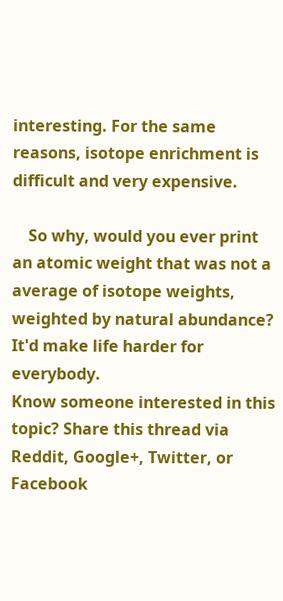interesting. For the same reasons, isotope enrichment is difficult and very expensive.

    So why, would you ever print an atomic weight that was not a average of isotope weights, weighted by natural abundance? It'd make life harder for everybody.
Know someone interested in this topic? Share this thread via Reddit, Google+, Twitter, or Facebook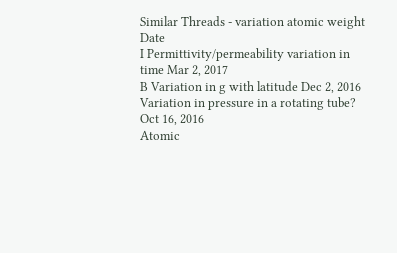Similar Threads - variation atomic weight Date
I Permittivity/permeability variation in time Mar 2, 2017
B Variation in g with latitude Dec 2, 2016
Variation in pressure in a rotating tube? Oct 16, 2016
Atomic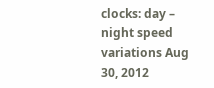clocks: day – night speed variations Aug 30, 2012